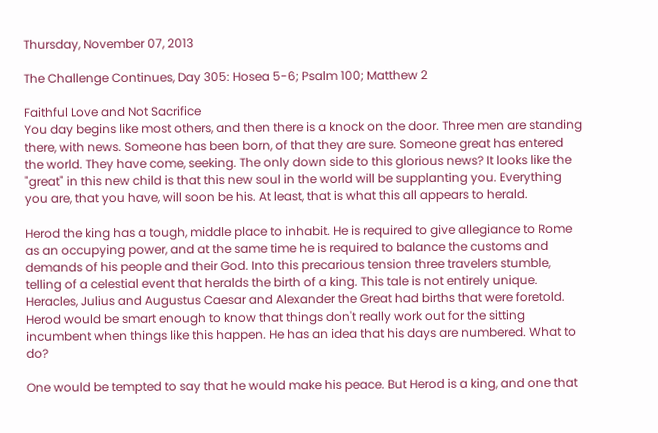Thursday, November 07, 2013

The Challenge Continues, Day 305: Hosea 5-6; Psalm 100; Matthew 2

Faithful Love and Not Sacrifice
You day begins like most others, and then there is a knock on the door. Three men are standing there, with news. Someone has been born, of that they are sure. Someone great has entered the world. They have come, seeking. The only down side to this glorious news? It looks like the "great" in this new child is that this new soul in the world will be supplanting you. Everything you are, that you have, will soon be his. At least, that is what this all appears to herald.

Herod the king has a tough, middle place to inhabit. He is required to give allegiance to Rome as an occupying power, and at the same time he is required to balance the customs and demands of his people and their God. Into this precarious tension three travelers stumble, telling of a celestial event that heralds the birth of a king. This tale is not entirely unique. Heracles, Julius and Augustus Caesar and Alexander the Great had births that were foretold. Herod would be smart enough to know that things don't really work out for the sitting incumbent when things like this happen. He has an idea that his days are numbered. What to do?

One would be tempted to say that he would make his peace. But Herod is a king, and one that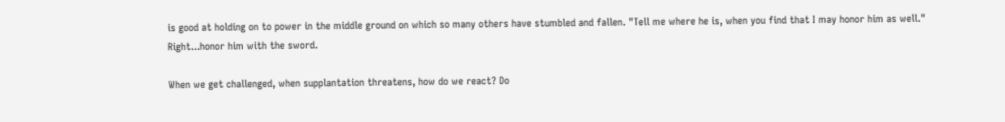is good at holding on to power in the middle ground on which so many others have stumbled and fallen. "Tell me where he is, when you find that I may honor him as well." Right...honor him with the sword.

When we get challenged, when supplantation threatens, how do we react? Do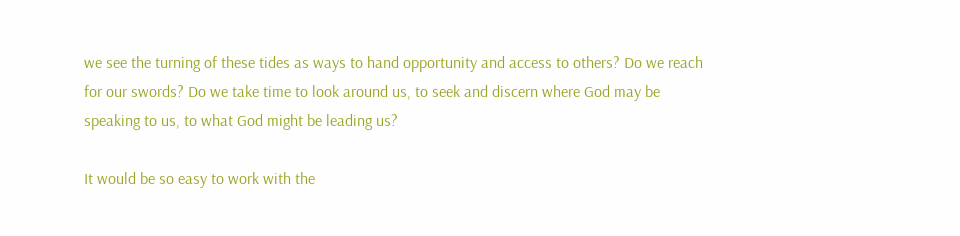we see the turning of these tides as ways to hand opportunity and access to others? Do we reach for our swords? Do we take time to look around us, to seek and discern where God may be speaking to us, to what God might be leading us?

It would be so easy to work with the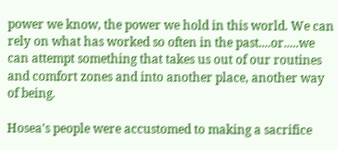power we know, the power we hold in this world. We can rely on what has worked so often in the past....or.....we can attempt something that takes us out of our routines and comfort zones and into another place, another way of being.

Hosea's people were accustomed to making a sacrifice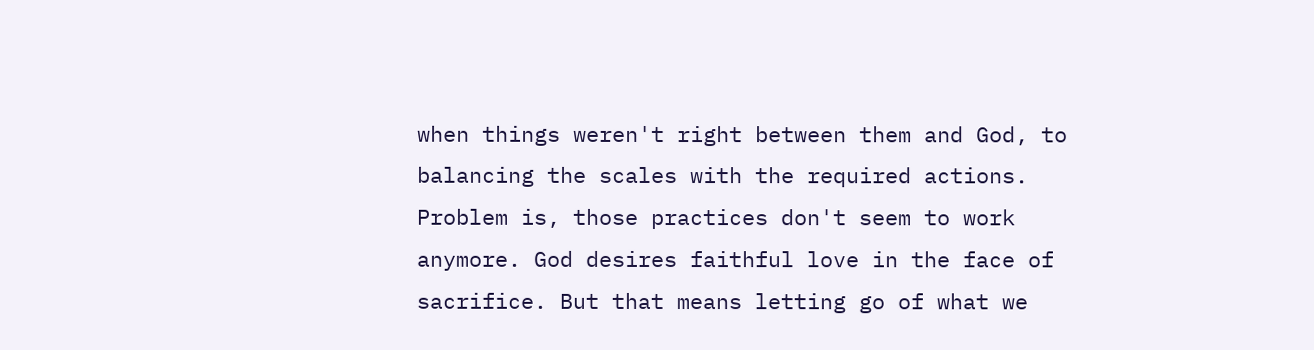when things weren't right between them and God, to balancing the scales with the required actions. Problem is, those practices don't seem to work anymore. God desires faithful love in the face of sacrifice. But that means letting go of what we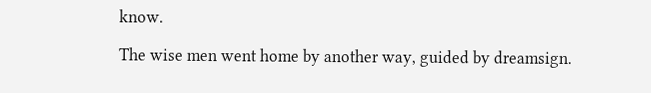know.

The wise men went home by another way, guided by dreamsign.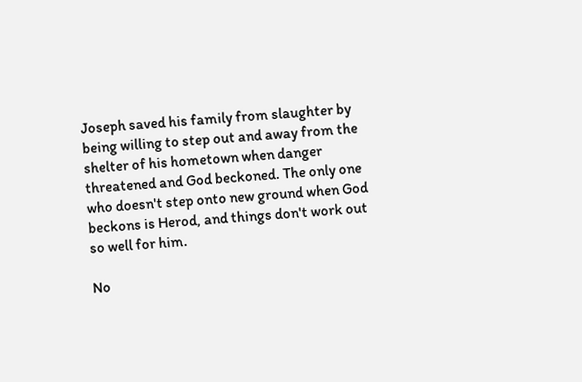Joseph saved his family from slaughter by being willing to step out and away from the shelter of his hometown when danger threatened and God beckoned. The only one who doesn't step onto new ground when God beckons is Herod, and things don't work out so well for him.

No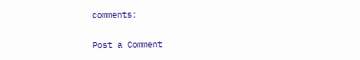comments:

Post a Comment